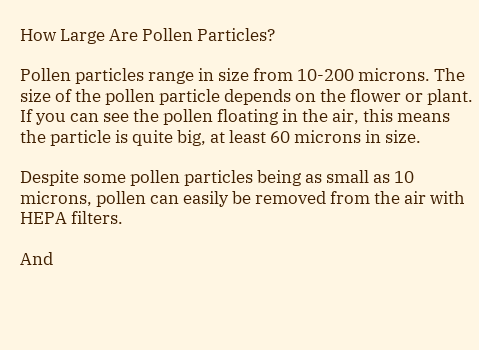How Large Are Pollen Particles?

Pollen particles range in size from 10-200 microns. The size of the pollen particle depends on the flower or plant. If you can see the pollen floating in the air, this means the particle is quite big, at least 60 microns in size.

Despite some pollen particles being as small as 10 microns, pollen can easily be removed from the air with HEPA filters.

And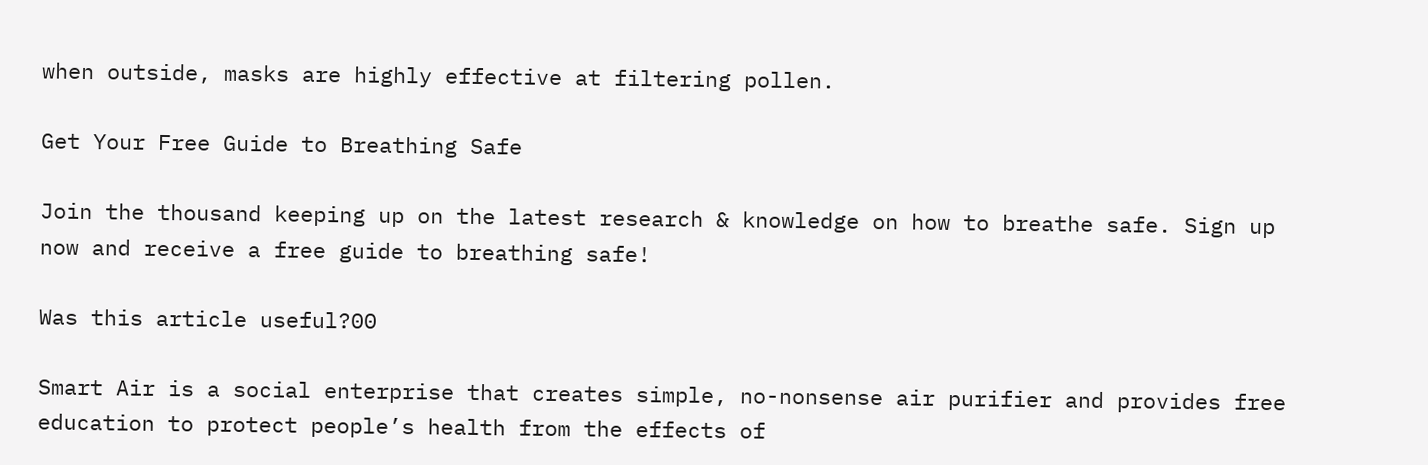when outside, masks are highly effective at filtering pollen.

Get Your Free Guide to Breathing Safe

Join the thousand keeping up on the latest research & knowledge on how to breathe safe. Sign up now and receive a free guide to breathing safe!

Was this article useful?00

Smart Air is a social enterprise that creates simple, no-nonsense air purifier and provides free education to protect people’s health from the effects of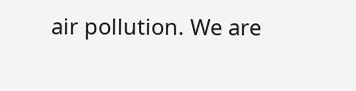air pollution. We are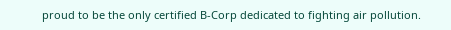proud to be the only certified B-Corp dedicated to fighting air pollution.